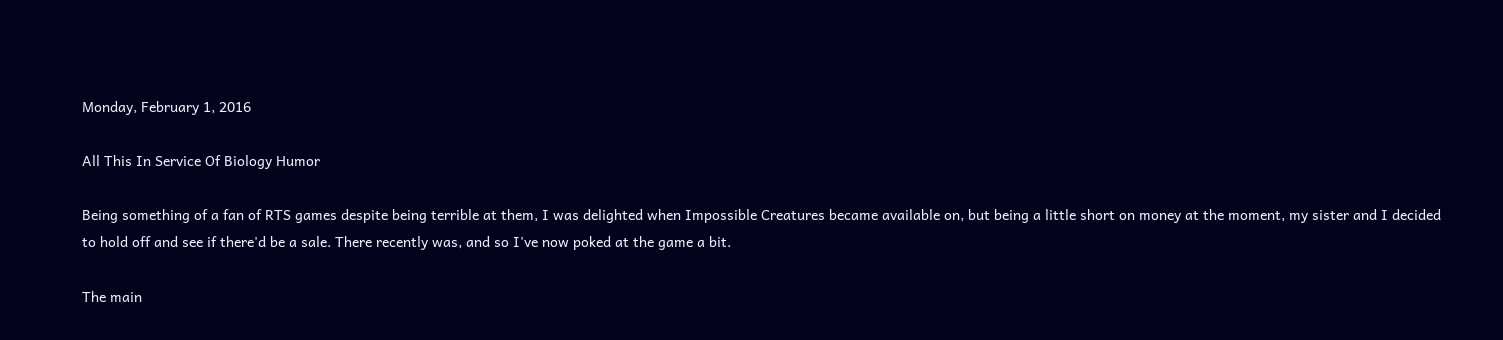Monday, February 1, 2016

All This In Service Of Biology Humor

Being something of a fan of RTS games despite being terrible at them, I was delighted when Impossible Creatures became available on, but being a little short on money at the moment, my sister and I decided to hold off and see if there'd be a sale. There recently was, and so I've now poked at the game a bit.

The main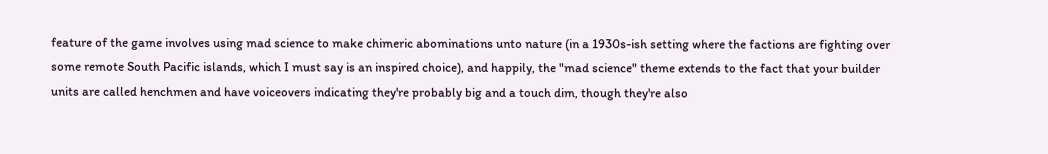feature of the game involves using mad science to make chimeric abominations unto nature (in a 1930s-ish setting where the factions are fighting over some remote South Pacific islands, which I must say is an inspired choice), and happily, the "mad science" theme extends to the fact that your builder units are called henchmen and have voiceovers indicating they're probably big and a touch dim, though they're also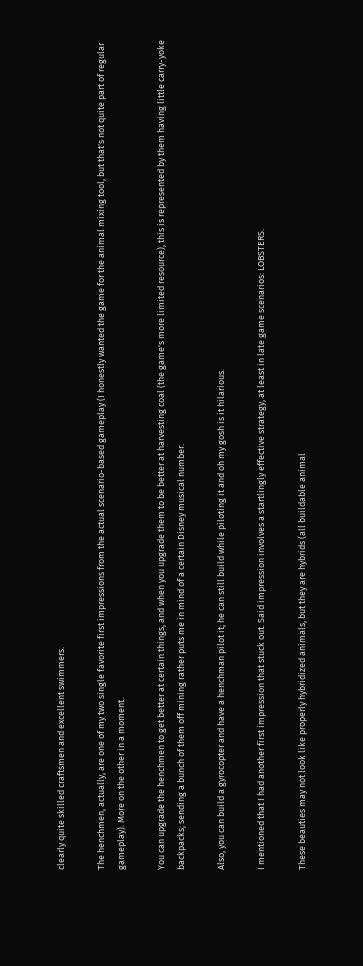clearly quite skilled craftsmen and excellent swimmers.

The henchmen, actually, are one of my two single favorite first impressions from the actual scenario-based gameplay (I honestly wanted the game for the animal mixing tool, but that's not quite part of regular gameplay). More on the other in a moment.

You can upgrade the henchmen to get better at certain things, and when you upgrade them to be better at harvesting coal (the game's more limited resource), this is represented by them having little carry-yoke backpacks; sending a bunch of them off mining rather puts me in mind of a certain Disney musical number.

Also, you can build a gyrocopter and have a henchman pilot it; he can still build while piloting it and oh my gosh is it hilarious.

I mentioned that I had another first impression that stuck out. Said impression involves a startlingly effective strategy, at least in late game scenarios: LOBSTERS.

These beauties may not look like properly hybridized animals, but they are hybrids (all buildable animal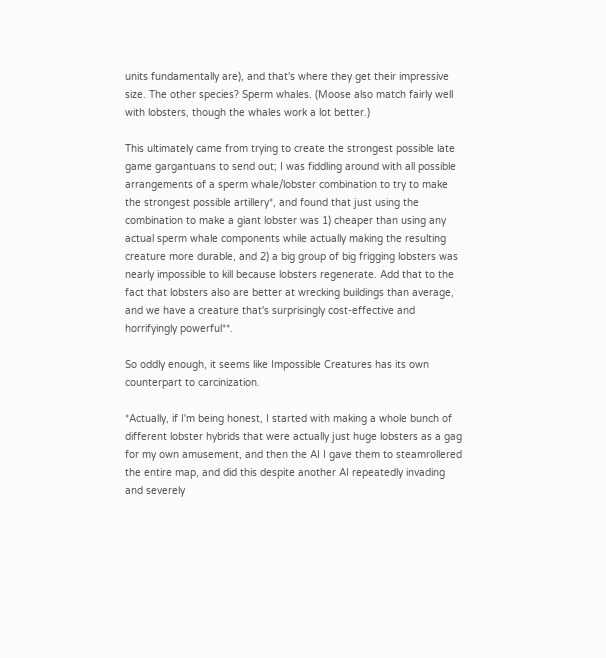units fundamentally are), and that's where they get their impressive size. The other species? Sperm whales. (Moose also match fairly well with lobsters, though the whales work a lot better.)

This ultimately came from trying to create the strongest possible late game gargantuans to send out; I was fiddling around with all possible arrangements of a sperm whale/lobster combination to try to make the strongest possible artillery*, and found that just using the combination to make a giant lobster was 1) cheaper than using any actual sperm whale components while actually making the resulting creature more durable, and 2) a big group of big frigging lobsters was nearly impossible to kill because lobsters regenerate. Add that to the fact that lobsters also are better at wrecking buildings than average, and we have a creature that's surprisingly cost-effective and horrifyingly powerful**.

So oddly enough, it seems like Impossible Creatures has its own counterpart to carcinization.

*Actually, if I'm being honest, I started with making a whole bunch of different lobster hybrids that were actually just huge lobsters as a gag for my own amusement, and then the AI I gave them to steamrollered the entire map, and did this despite another AI repeatedly invading and severely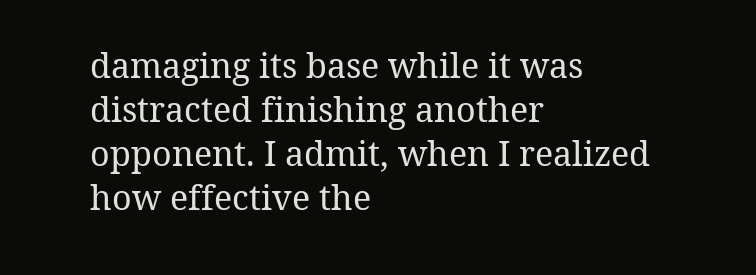damaging its base while it was distracted finishing another opponent. I admit, when I realized how effective the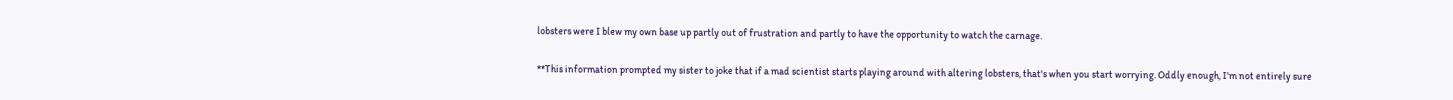lobsters were I blew my own base up partly out of frustration and partly to have the opportunity to watch the carnage.

**This information prompted my sister to joke that if a mad scientist starts playing around with altering lobsters, that's when you start worrying. Oddly enough, I'm not entirely sure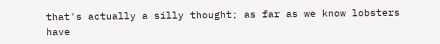that's actually a silly thought; as far as we know lobsters have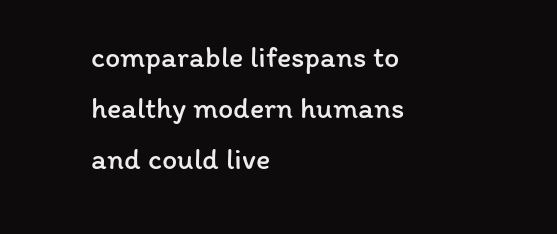comparable lifespans to healthy modern humans and could live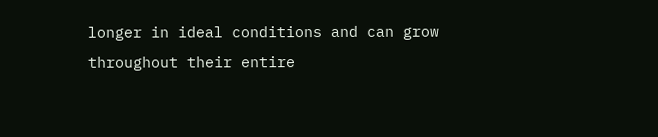longer in ideal conditions and can grow throughout their entire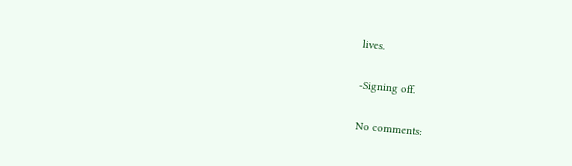lives.

-Signing off.

No comments: